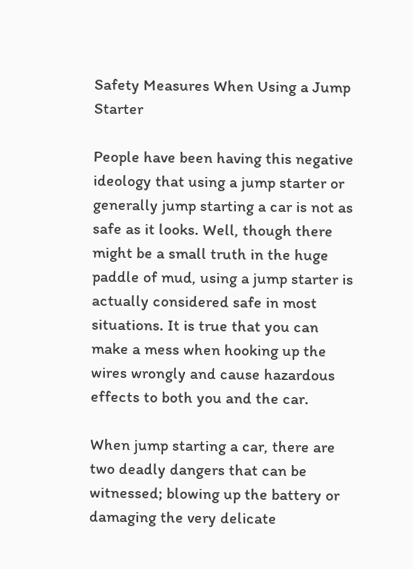Safety Measures When Using a Jump Starter

People have been having this negative ideology that using a jump starter or generally jump starting a car is not as safe as it looks. Well, though there might be a small truth in the huge paddle of mud, using a jump starter is actually considered safe in most situations. It is true that you can make a mess when hooking up the wires wrongly and cause hazardous effects to both you and the car.

When jump starting a car, there are two deadly dangers that can be witnessed; blowing up the battery or damaging the very delicate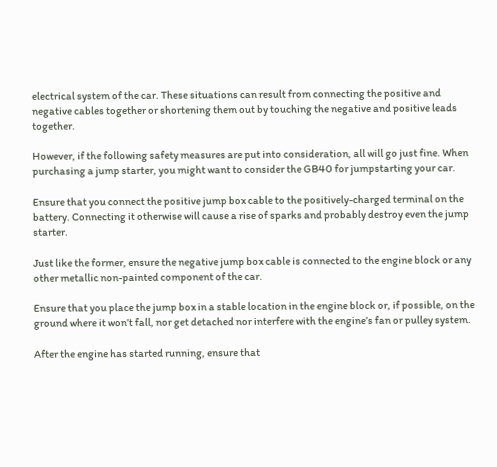electrical system of the car. These situations can result from connecting the positive and negative cables together or shortening them out by touching the negative and positive leads together.

However, if the following safety measures are put into consideration, all will go just fine. When purchasing a jump starter, you might want to consider the GB40 for jumpstarting your car.

Ensure that you connect the positive jump box cable to the positively-charged terminal on the battery. Connecting it otherwise will cause a rise of sparks and probably destroy even the jump starter.

Just like the former, ensure the negative jump box cable is connected to the engine block or any other metallic non-painted component of the car.

Ensure that you place the jump box in a stable location in the engine block or, if possible, on the ground where it won’t fall, nor get detached nor interfere with the engine’s fan or pulley system.

After the engine has started running, ensure that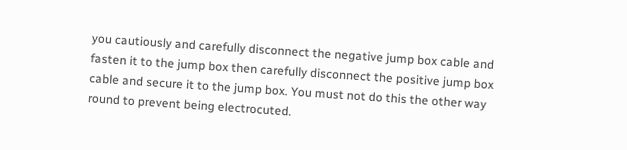you cautiously and carefully disconnect the negative jump box cable and fasten it to the jump box then carefully disconnect the positive jump box cable and secure it to the jump box. You must not do this the other way round to prevent being electrocuted.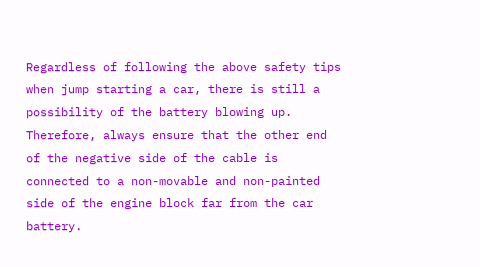Regardless of following the above safety tips when jump starting a car, there is still a possibility of the battery blowing up. Therefore, always ensure that the other end of the negative side of the cable is connected to a non-movable and non-painted side of the engine block far from the car battery.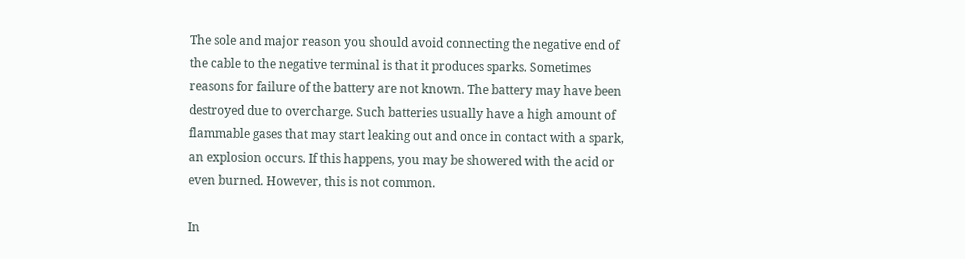The sole and major reason you should avoid connecting the negative end of the cable to the negative terminal is that it produces sparks. Sometimes reasons for failure of the battery are not known. The battery may have been destroyed due to overcharge. Such batteries usually have a high amount of flammable gases that may start leaking out and once in contact with a spark, an explosion occurs. If this happens, you may be showered with the acid or even burned. However, this is not common.

In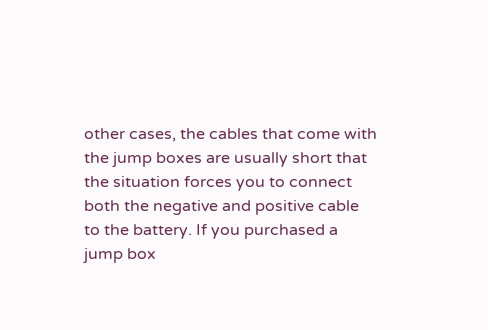other cases, the cables that come with the jump boxes are usually short that the situation forces you to connect both the negative and positive cable to the battery. If you purchased a jump box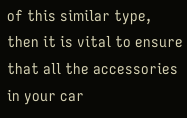of this similar type, then it is vital to ensure that all the accessories in your car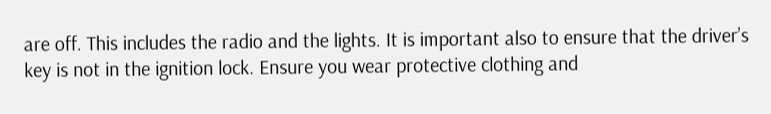are off. This includes the radio and the lights. It is important also to ensure that the driver’s key is not in the ignition lock. Ensure you wear protective clothing and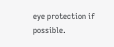eye protection if possible.